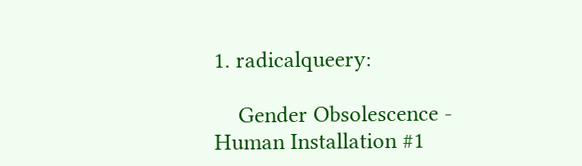1. radicalqueery:

    Gender Obsolescence - Human Installation #1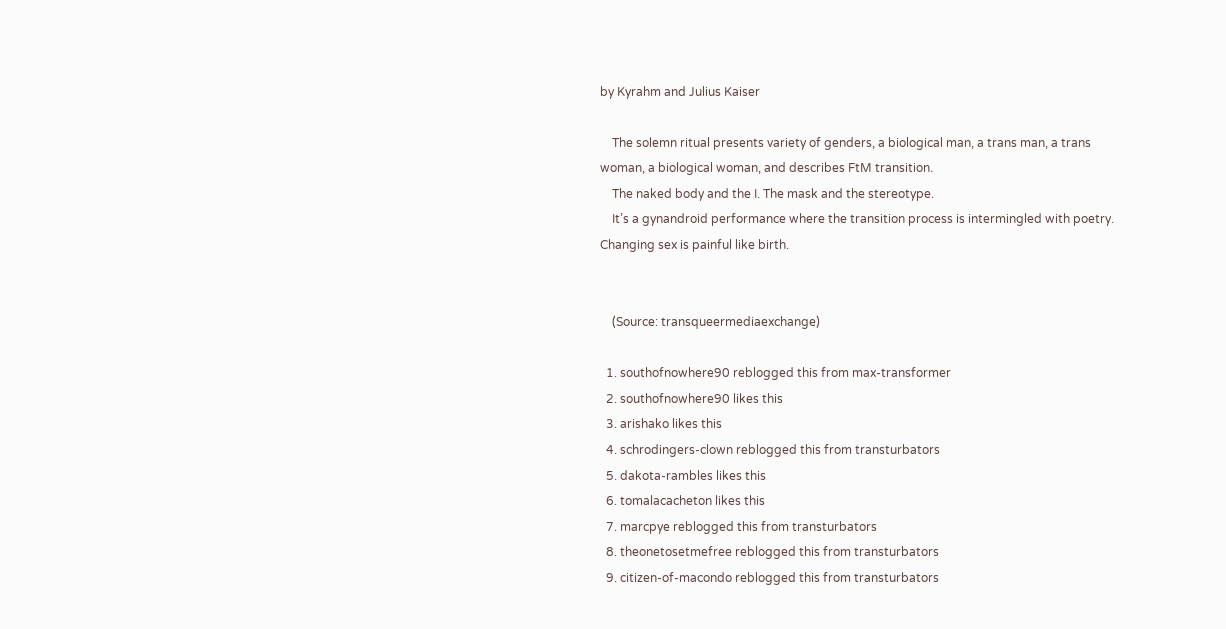by Kyrahm and Julius Kaiser

    The solemn ritual presents variety of genders, a biological man, a trans man, a trans woman, a biological woman, and describes FtM transition.
    The naked body and the I. The mask and the stereotype.
    It’s a gynandroid performance where the transition process is intermingled with poetry. Changing sex is painful like birth.


    (Source: transqueermediaexchange)

  1. southofnowhere90 reblogged this from max-transformer
  2. southofnowhere90 likes this
  3. arishako likes this
  4. schrodingers-clown reblogged this from transturbators
  5. dakota-rambles likes this
  6. tomalacacheton likes this
  7. marcpye reblogged this from transturbators
  8. theonetosetmefree reblogged this from transturbators
  9. citizen-of-macondo reblogged this from transturbators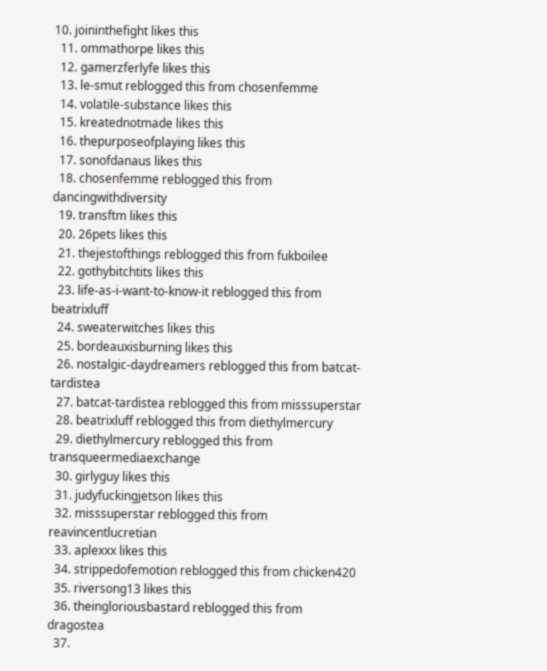10. joininthefight likes this
  11. ommathorpe likes this
  12. gamerzferlyfe likes this
  13. le-smut reblogged this from chosenfemme
  14. volatile-substance likes this
  15. kreatednotmade likes this
  16. thepurposeofplaying likes this
  17. sonofdanaus likes this
  18. chosenfemme reblogged this from dancingwithdiversity
  19. transftm likes this
  20. 26pets likes this
  21. thejestofthings reblogged this from fukboilee
  22. gothybitchtits likes this
  23. life-as-i-want-to-know-it reblogged this from beatrixluff
  24. sweaterwitches likes this
  25. bordeauxisburning likes this
  26. nostalgic-daydreamers reblogged this from batcat-tardistea
  27. batcat-tardistea reblogged this from misssuperstar
  28. beatrixluff reblogged this from diethylmercury
  29. diethylmercury reblogged this from transqueermediaexchange
  30. girlyguy likes this
  31. judyfuckingjetson likes this
  32. misssuperstar reblogged this from reavincentlucretian
  33. aplexxx likes this
  34. strippedofemotion reblogged this from chicken420
  35. riversong13 likes this
  36. theingloriousbastard reblogged this from dragostea
  37.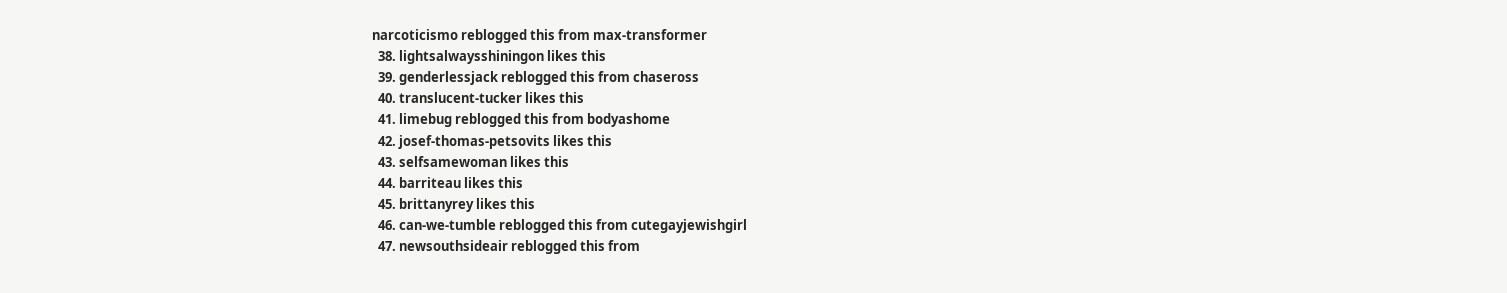narcoticismo reblogged this from max-transformer
  38. lightsalwaysshiningon likes this
  39. genderlessjack reblogged this from chaseross
  40. translucent-tucker likes this
  41. limebug reblogged this from bodyashome
  42. josef-thomas-petsovits likes this
  43. selfsamewoman likes this
  44. barriteau likes this
  45. brittanyrey likes this
  46. can-we-tumble reblogged this from cutegayjewishgirl
  47. newsouthsideair reblogged this from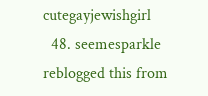cutegayjewishgirl
  48. seemesparkle reblogged this from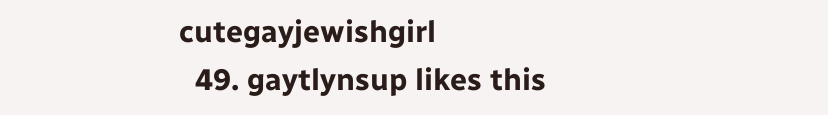cutegayjewishgirl
  49. gaytlynsup likes this